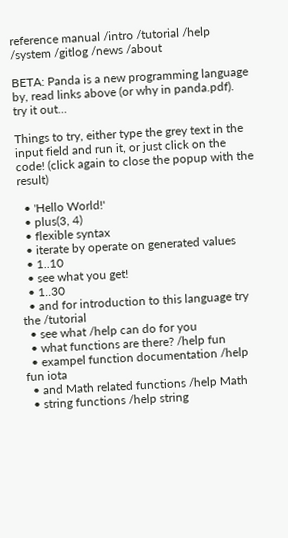reference manual /intro /tutorial /help /system /gitlog /news /about

BETA: Panda is a new programming language by, read links above (or why in panda.pdf).
try it out...

Things to try, either type the grey text in the input field and run it, or just click on the code! (click again to close the popup with the result)

  • 'Hello World!'
  • plus(3, 4)
  • flexible syntax
  • iterate by operate on generated values
  • 1..10
  • see what you get!
  • 1..30
  • and for introduction to this language try the /tutorial
  • see what /help can do for you
  • what functions are there? /help fun
  • exampel function documentation /help fun iota
  • and Math related functions /help Math
  • string functions /help string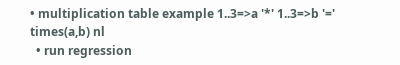• multiplication table example 1..3=>a '*' 1..3=>b '=' times(a,b) nl
  • run regression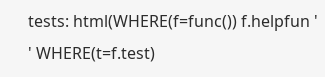tests: html(WHERE(f=func()) f.helpfun ' ' WHERE(t=f.test)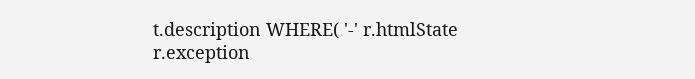t.description WHERE( '-' r.htmlState r.exception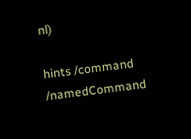nl)

hints /command /namedCommand